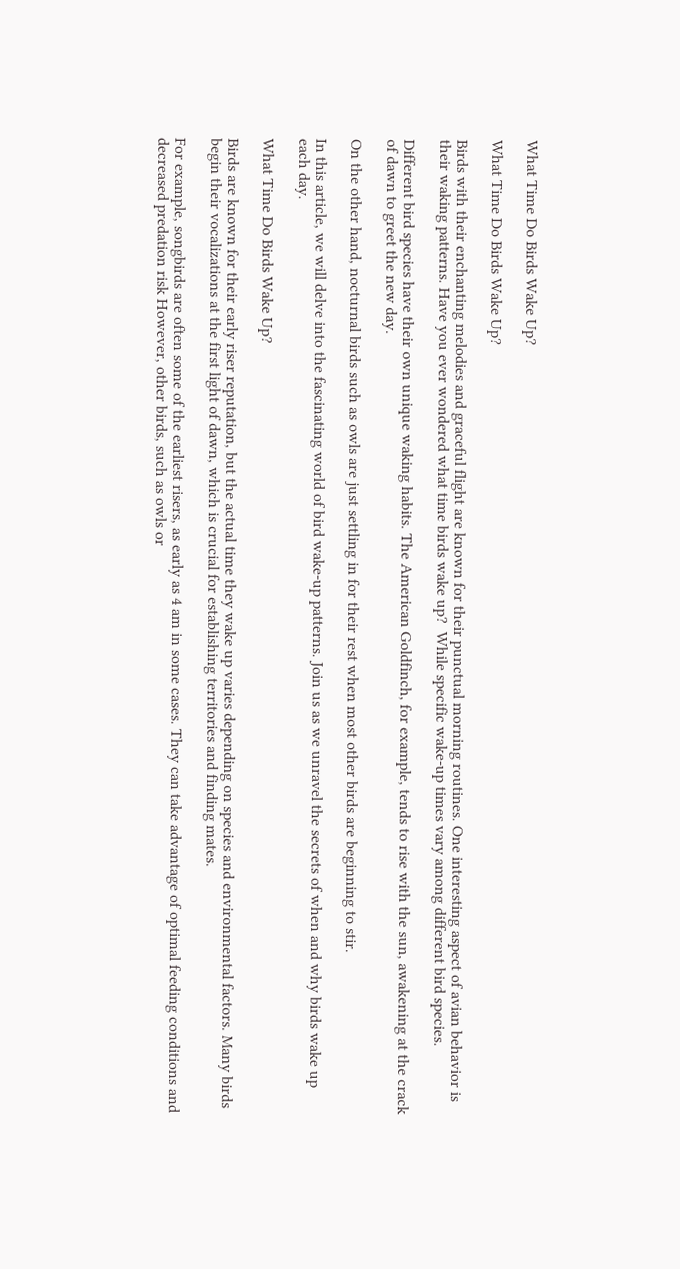What Time Do Birds Wake Up?

What Time Do Birds Wake Up?

Birds with their enchanting melodies and graceful flight are known for their punctual morning routines. One interesting aspect of avian behavior is their waking patterns. Have you ever wondered what time birds wake up?  While specific wake-up times vary among different bird species.

Different bird species have their own unique waking habits. The American Goldfinch, for example, tends to rise with the sun, awakening at the crack of dawn to greet the new day.

On the other hand, nocturnal birds such as owls are just settling in for their rest when most other birds are beginning to stir.

In this article, we will delve into the fascinating world of bird wake-up patterns. Join us as we unravel the secrets of when and why birds wake up each day.

What Time Do Birds Wake Up?

Birds are known for their early riser reputation, but the actual time they wake up varies depending on species and environmental factors. Many birds begin their vocalizations at the first light of dawn, which is crucial for establishing territories and finding mates.

For example, songbirds are often some of the earliest risers, as early as 4 am in some cases. They can take advantage of optimal feeding conditions and decreased predation risk However, other birds, such as owls or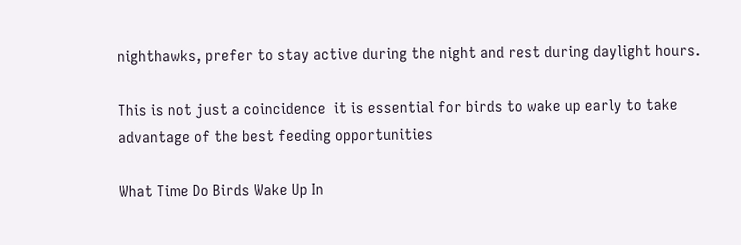nighthawks, prefer to stay active during the night and rest during daylight hours.

This is not just a coincidence  it is essential for birds to wake up early to take advantage of the best feeding opportunities

What Time Do Birds Wake Up In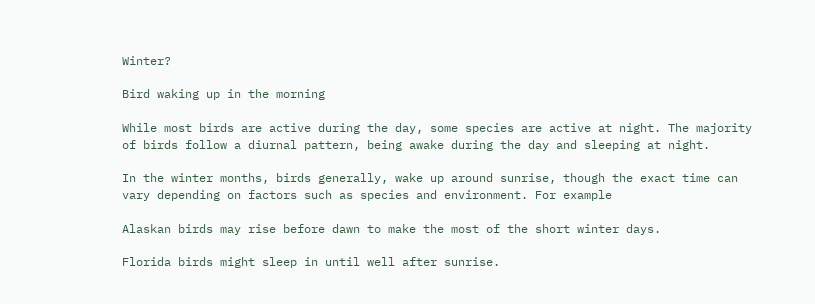Winter?

Bird waking up in the morning

While most birds are active during the day, some species are active at night. The majority of birds follow a diurnal pattern, being awake during the day and sleeping at night.

In the winter months, birds generally, wake up around sunrise, though the exact time can vary depending on factors such as species and environment. For example

Alaskan birds may rise before dawn to make the most of the short winter days.

Florida birds might sleep in until well after sunrise.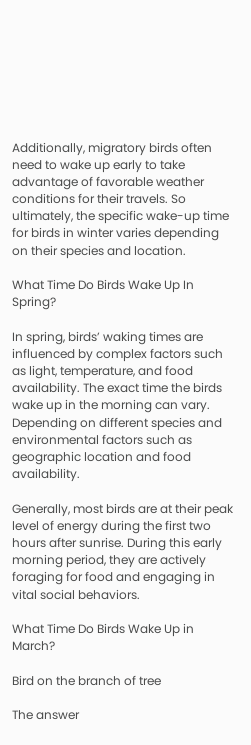Additionally, migratory birds often need to wake up early to take advantage of favorable weather conditions for their travels. So ultimately, the specific wake-up time for birds in winter varies depending on their species and location.

What Time Do Birds Wake Up In Spring?

In spring, birds’ waking times are influenced by complex factors such as light, temperature, and food availability. The exact time the birds wake up in the morning can vary. Depending on different species and environmental factors such as geographic location and food availability.

Generally, most birds are at their peak level of energy during the first two hours after sunrise. During this early morning period, they are actively foraging for food and engaging in vital social behaviors.

What Time Do Birds Wake Up in March?

Bird on the branch of tree

The answer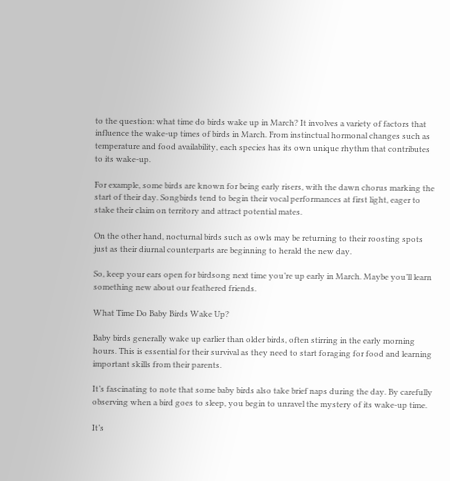to the question: what time do birds wake up in March? It involves a variety of factors that influence the wake-up times of birds in March. From instinctual hormonal changes such as temperature and food availability, each species has its own unique rhythm that contributes to its wake-up.

For example, some birds are known for being early risers, with the dawn chorus marking the start of their day. Songbirds tend to begin their vocal performances at first light, eager to stake their claim on territory and attract potential mates.

On the other hand, nocturnal birds such as owls may be returning to their roosting spots just as their diurnal counterparts are beginning to herald the new day.

So, keep your ears open for birdsong next time you’re up early in March. Maybe you’ll learn something new about our feathered friends.

What Time Do Baby Birds Wake Up?

Baby birds generally wake up earlier than older birds, often stirring in the early morning hours. This is essential for their survival as they need to start foraging for food and learning important skills from their parents.

It’s fascinating to note that some baby birds also take brief naps during the day. By carefully observing when a bird goes to sleep, you begin to unravel the mystery of its wake-up time.

It’s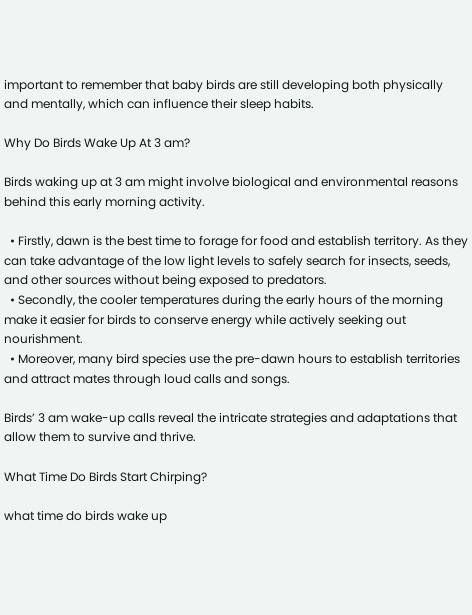important to remember that baby birds are still developing both physically and mentally, which can influence their sleep habits.

Why Do Birds Wake Up At 3 am?

Birds waking up at 3 am might involve biological and environmental reasons behind this early morning activity.

  • Firstly, dawn is the best time to forage for food and establish territory. As they can take advantage of the low light levels to safely search for insects, seeds, and other sources without being exposed to predators.
  • Secondly, the cooler temperatures during the early hours of the morning make it easier for birds to conserve energy while actively seeking out nourishment.
  • Moreover, many bird species use the pre-dawn hours to establish territories and attract mates through loud calls and songs.

Birds’ 3 am wake-up calls reveal the intricate strategies and adaptations that allow them to survive and thrive.

What Time Do Birds Start Chirping?

what time do birds wake up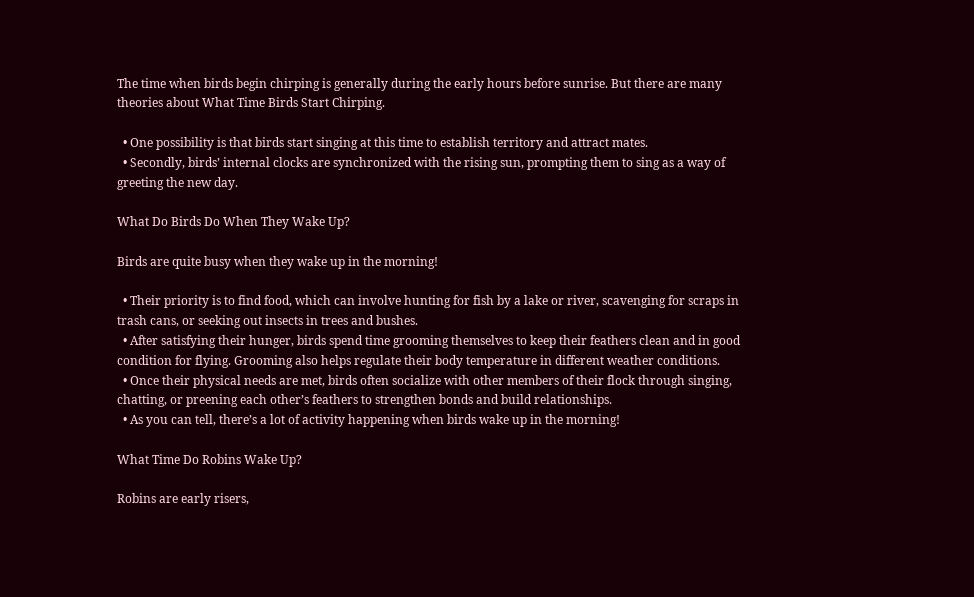The time when birds begin chirping is generally during the early hours before sunrise. But there are many theories about What Time Birds Start Chirping.

  • One possibility is that birds start singing at this time to establish territory and attract mates.
  • Secondly, birds’ internal clocks are synchronized with the rising sun, prompting them to sing as a way of greeting the new day.

What Do Birds Do When They Wake Up?

Birds are quite busy when they wake up in the morning!

  • Their priority is to find food, which can involve hunting for fish by a lake or river, scavenging for scraps in trash cans, or seeking out insects in trees and bushes.
  • After satisfying their hunger, birds spend time grooming themselves to keep their feathers clean and in good condition for flying. Grooming also helps regulate their body temperature in different weather conditions.
  • Once their physical needs are met, birds often socialize with other members of their flock through singing, chatting, or preening each other’s feathers to strengthen bonds and build relationships.
  • As you can tell, there’s a lot of activity happening when birds wake up in the morning!

What Time Do Robins Wake Up?

Robins are early risers,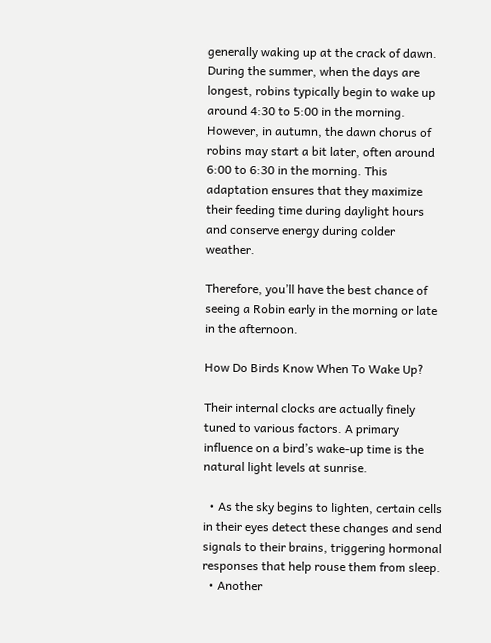generally waking up at the crack of dawn. During the summer, when the days are longest, robins typically begin to wake up around 4:30 to 5:00 in the morning. However, in autumn, the dawn chorus of robins may start a bit later, often around 6:00 to 6:30 in the morning. This adaptation ensures that they maximize their feeding time during daylight hours and conserve energy during colder weather.

Therefore, you’ll have the best chance of seeing a Robin early in the morning or late in the afternoon.

How Do Birds Know When To Wake Up?

Their internal clocks are actually finely tuned to various factors. A primary influence on a bird’s wake-up time is the natural light levels at sunrise.

  • As the sky begins to lighten, certain cells in their eyes detect these changes and send signals to their brains, triggering hormonal responses that help rouse them from sleep.
  • Another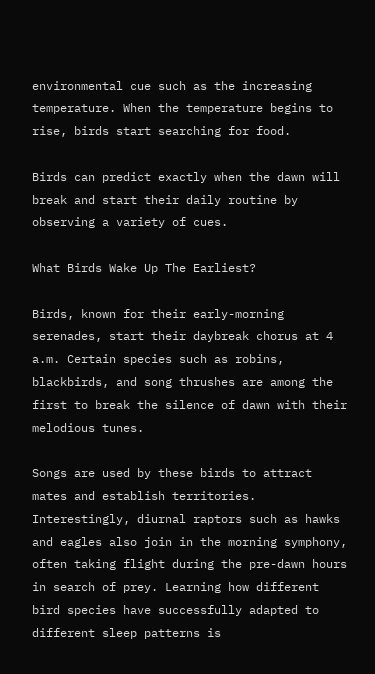environmental cue such as the increasing temperature. When the temperature begins to rise, birds start searching for food.

Birds can predict exactly when the dawn will break and start their daily routine by observing a variety of cues.

What Birds Wake Up The Earliest?

Birds, known for their early-morning serenades, start their daybreak chorus at 4 a.m. Certain species such as robins, blackbirds, and song thrushes are among the first to break the silence of dawn with their melodious tunes.

Songs are used by these birds to attract mates and establish territories. Interestingly, diurnal raptors such as hawks and eagles also join in the morning symphony, often taking flight during the pre-dawn hours in search of prey. Learning how different bird species have successfully adapted to different sleep patterns is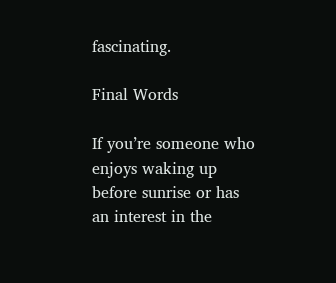fascinating.

Final Words

If you’re someone who enjoys waking up before sunrise or has an interest in the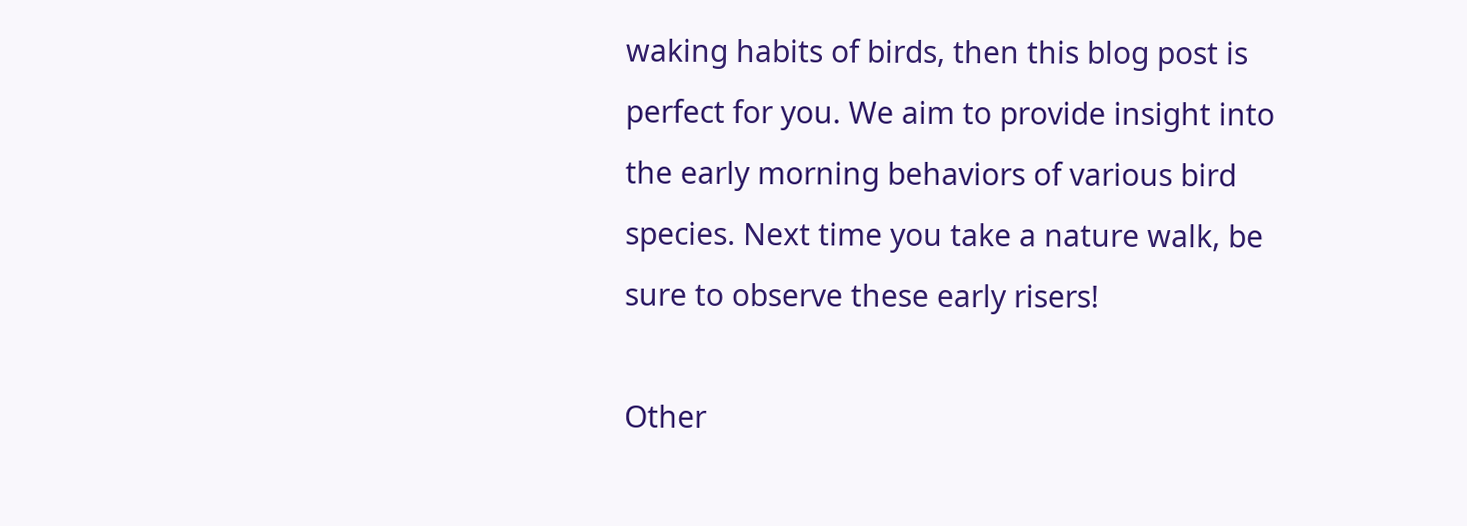waking habits of birds, then this blog post is perfect for you. We aim to provide insight into the early morning behaviors of various bird species. Next time you take a nature walk, be sure to observe these early risers!

Other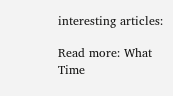interesting articles:

Read more: What Time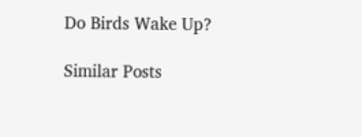Do Birds Wake Up?

Similar Posts